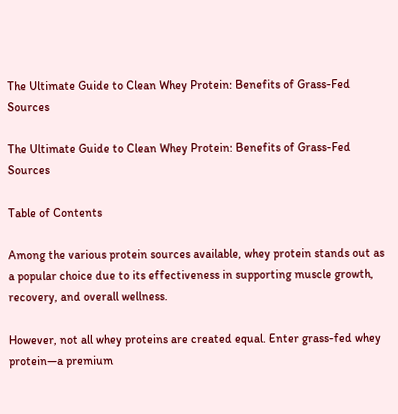The Ultimate Guide to Clean Whey Protein: Benefits of Grass-Fed Sources

The Ultimate Guide to Clean Whey Protein: Benefits of Grass-Fed Sources

Table of Contents

Among the various protein sources available, whey protein stands out as a popular choice due to its effectiveness in supporting muscle growth, recovery, and overall wellness.

However, not all whey proteins are created equal. Enter grass-fed whey protein—a premium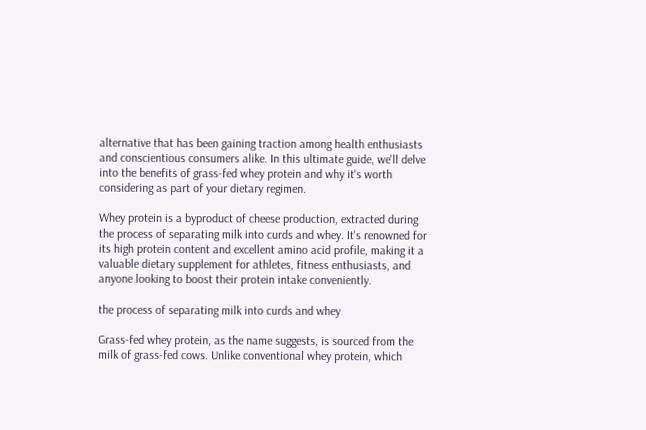alternative that has been gaining traction among health enthusiasts and conscientious consumers alike. In this ultimate guide, we'll delve into the benefits of grass-fed whey protein and why it's worth considering as part of your dietary regimen.

Whey protein is a byproduct of cheese production, extracted during the process of separating milk into curds and whey. It's renowned for its high protein content and excellent amino acid profile, making it a valuable dietary supplement for athletes, fitness enthusiasts, and anyone looking to boost their protein intake conveniently.

the process of separating milk into curds and whey

Grass-fed whey protein, as the name suggests, is sourced from the milk of grass-fed cows. Unlike conventional whey protein, which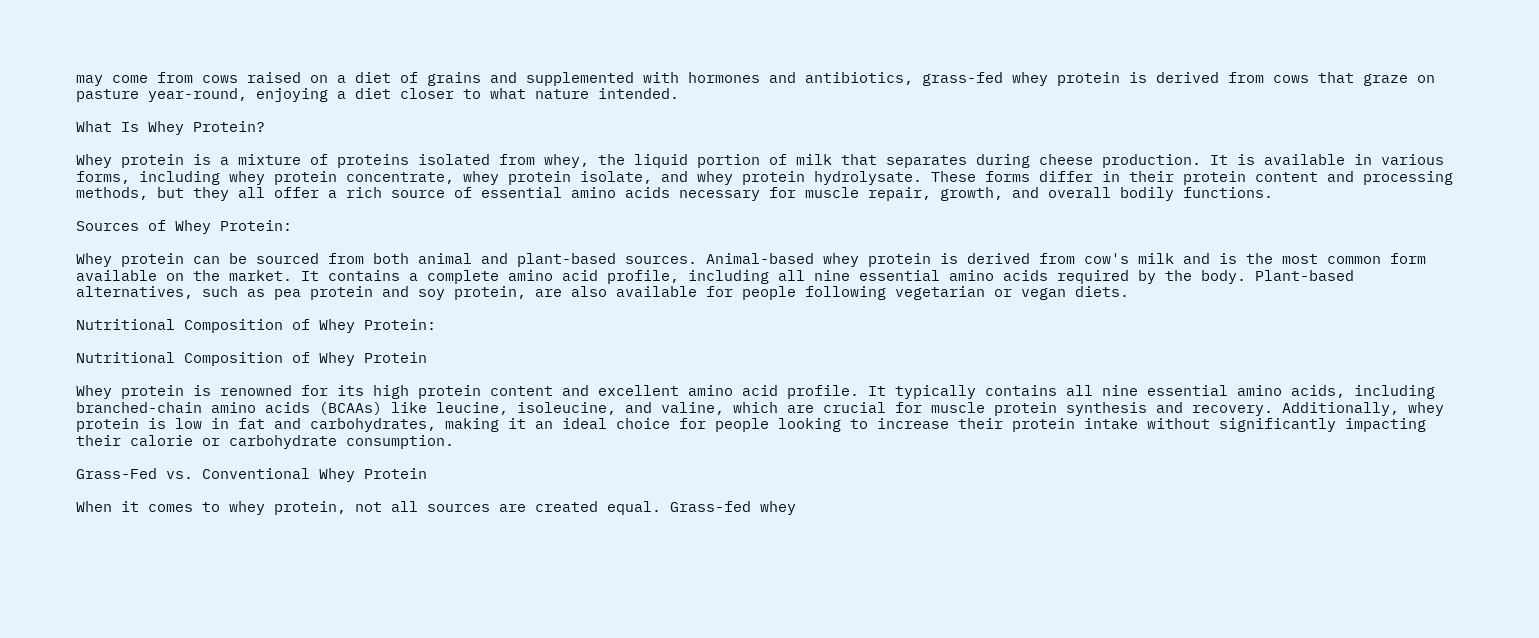may come from cows raised on a diet of grains and supplemented with hormones and antibiotics, grass-fed whey protein is derived from cows that graze on pasture year-round, enjoying a diet closer to what nature intended.

What Is Whey Protein?

Whey protein is a mixture of proteins isolated from whey, the liquid portion of milk that separates during cheese production. It is available in various forms, including whey protein concentrate, whey protein isolate, and whey protein hydrolysate. These forms differ in their protein content and processing methods, but they all offer a rich source of essential amino acids necessary for muscle repair, growth, and overall bodily functions.

Sources of Whey Protein:

Whey protein can be sourced from both animal and plant-based sources. Animal-based whey protein is derived from cow's milk and is the most common form available on the market. It contains a complete amino acid profile, including all nine essential amino acids required by the body. Plant-based alternatives, such as pea protein and soy protein, are also available for people following vegetarian or vegan diets.

Nutritional Composition of Whey Protein:

Nutritional Composition of Whey Protein

Whey protein is renowned for its high protein content and excellent amino acid profile. It typically contains all nine essential amino acids, including branched-chain amino acids (BCAAs) like leucine, isoleucine, and valine, which are crucial for muscle protein synthesis and recovery. Additionally, whey protein is low in fat and carbohydrates, making it an ideal choice for people looking to increase their protein intake without significantly impacting their calorie or carbohydrate consumption.

Grass-Fed vs. Conventional Whey Protein

When it comes to whey protein, not all sources are created equal. Grass-fed whey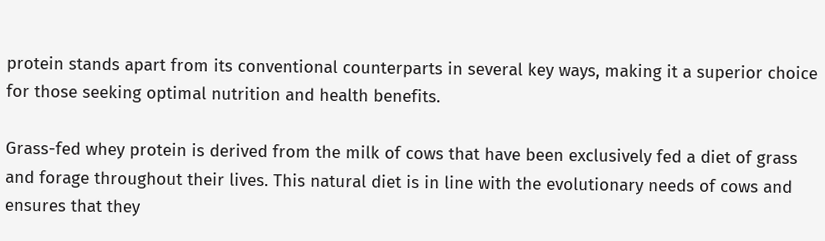protein stands apart from its conventional counterparts in several key ways, making it a superior choice for those seeking optimal nutrition and health benefits.

Grass-fed whey protein is derived from the milk of cows that have been exclusively fed a diet of grass and forage throughout their lives. This natural diet is in line with the evolutionary needs of cows and ensures that they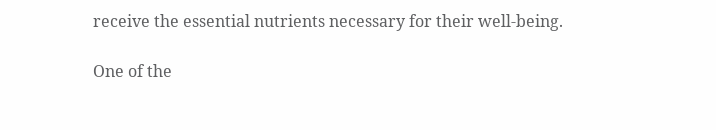receive the essential nutrients necessary for their well-being.

One of the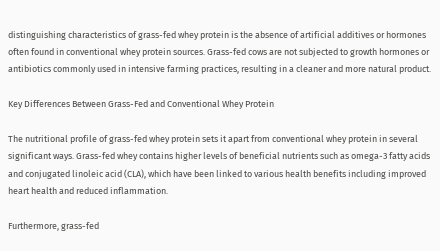distinguishing characteristics of grass-fed whey protein is the absence of artificial additives or hormones often found in conventional whey protein sources. Grass-fed cows are not subjected to growth hormones or antibiotics commonly used in intensive farming practices, resulting in a cleaner and more natural product.

Key Differences Between Grass-Fed and Conventional Whey Protein

The nutritional profile of grass-fed whey protein sets it apart from conventional whey protein in several significant ways. Grass-fed whey contains higher levels of beneficial nutrients such as omega-3 fatty acids and conjugated linoleic acid (CLA), which have been linked to various health benefits including improved heart health and reduced inflammation.

Furthermore, grass-fed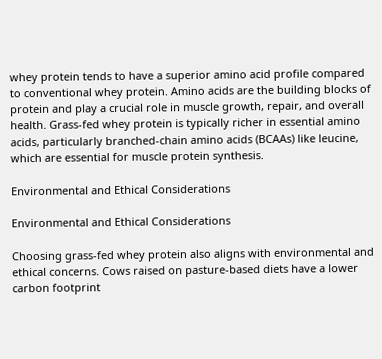whey protein tends to have a superior amino acid profile compared to conventional whey protein. Amino acids are the building blocks of protein and play a crucial role in muscle growth, repair, and overall health. Grass-fed whey protein is typically richer in essential amino acids, particularly branched-chain amino acids (BCAAs) like leucine, which are essential for muscle protein synthesis.

Environmental and Ethical Considerations

Environmental and Ethical Considerations

Choosing grass-fed whey protein also aligns with environmental and ethical concerns. Cows raised on pasture-based diets have a lower carbon footprint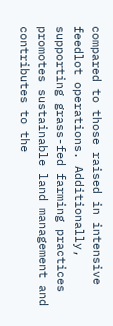compared to those raised in intensive feedlot operations. Additionally, supporting grass-fed farming practices promotes sustainable land management and contributes to the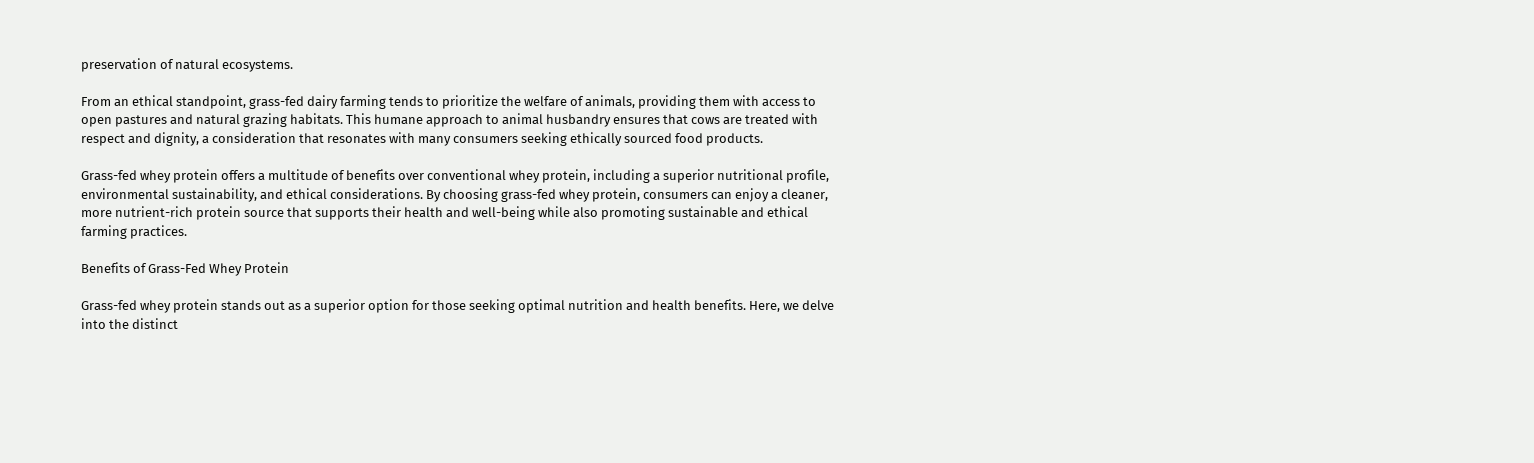preservation of natural ecosystems.

From an ethical standpoint, grass-fed dairy farming tends to prioritize the welfare of animals, providing them with access to open pastures and natural grazing habitats. This humane approach to animal husbandry ensures that cows are treated with respect and dignity, a consideration that resonates with many consumers seeking ethically sourced food products.

Grass-fed whey protein offers a multitude of benefits over conventional whey protein, including a superior nutritional profile, environmental sustainability, and ethical considerations. By choosing grass-fed whey protein, consumers can enjoy a cleaner, more nutrient-rich protein source that supports their health and well-being while also promoting sustainable and ethical farming practices.

Benefits of Grass-Fed Whey Protein

Grass-fed whey protein stands out as a superior option for those seeking optimal nutrition and health benefits. Here, we delve into the distinct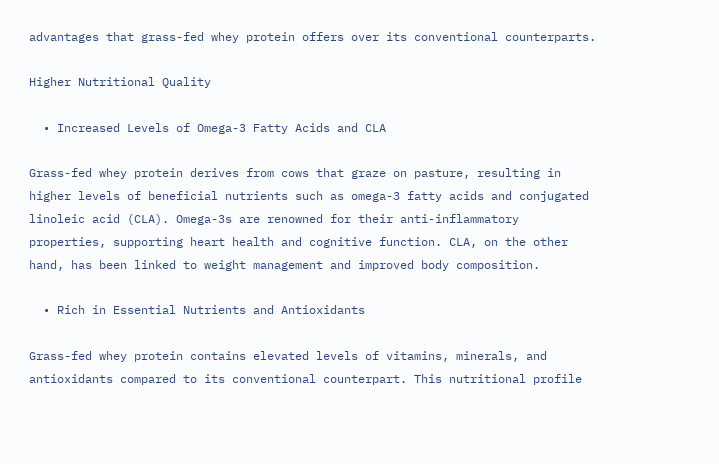advantages that grass-fed whey protein offers over its conventional counterparts.

Higher Nutritional Quality

  • Increased Levels of Omega-3 Fatty Acids and CLA

Grass-fed whey protein derives from cows that graze on pasture, resulting in higher levels of beneficial nutrients such as omega-3 fatty acids and conjugated linoleic acid (CLA). Omega-3s are renowned for their anti-inflammatory properties, supporting heart health and cognitive function. CLA, on the other hand, has been linked to weight management and improved body composition.

  • Rich in Essential Nutrients and Antioxidants

Grass-fed whey protein contains elevated levels of vitamins, minerals, and antioxidants compared to its conventional counterpart. This nutritional profile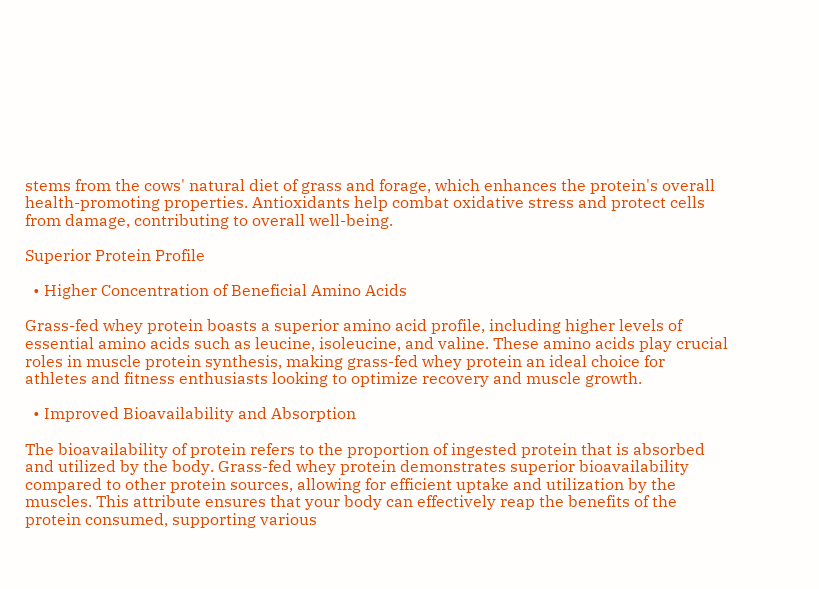stems from the cows' natural diet of grass and forage, which enhances the protein's overall health-promoting properties. Antioxidants help combat oxidative stress and protect cells from damage, contributing to overall well-being.

Superior Protein Profile

  • Higher Concentration of Beneficial Amino Acids

Grass-fed whey protein boasts a superior amino acid profile, including higher levels of essential amino acids such as leucine, isoleucine, and valine. These amino acids play crucial roles in muscle protein synthesis, making grass-fed whey protein an ideal choice for athletes and fitness enthusiasts looking to optimize recovery and muscle growth.

  • Improved Bioavailability and Absorption

The bioavailability of protein refers to the proportion of ingested protein that is absorbed and utilized by the body. Grass-fed whey protein demonstrates superior bioavailability compared to other protein sources, allowing for efficient uptake and utilization by the muscles. This attribute ensures that your body can effectively reap the benefits of the protein consumed, supporting various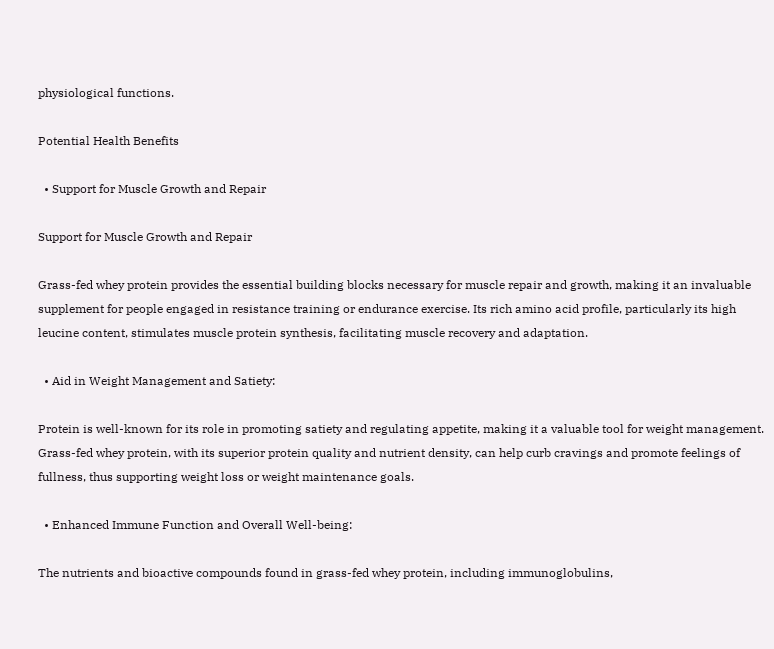physiological functions.

Potential Health Benefits

  • Support for Muscle Growth and Repair

Support for Muscle Growth and Repair

Grass-fed whey protein provides the essential building blocks necessary for muscle repair and growth, making it an invaluable supplement for people engaged in resistance training or endurance exercise. Its rich amino acid profile, particularly its high leucine content, stimulates muscle protein synthesis, facilitating muscle recovery and adaptation.

  • Aid in Weight Management and Satiety:

Protein is well-known for its role in promoting satiety and regulating appetite, making it a valuable tool for weight management. Grass-fed whey protein, with its superior protein quality and nutrient density, can help curb cravings and promote feelings of fullness, thus supporting weight loss or weight maintenance goals.

  • Enhanced Immune Function and Overall Well-being:

The nutrients and bioactive compounds found in grass-fed whey protein, including immunoglobulins,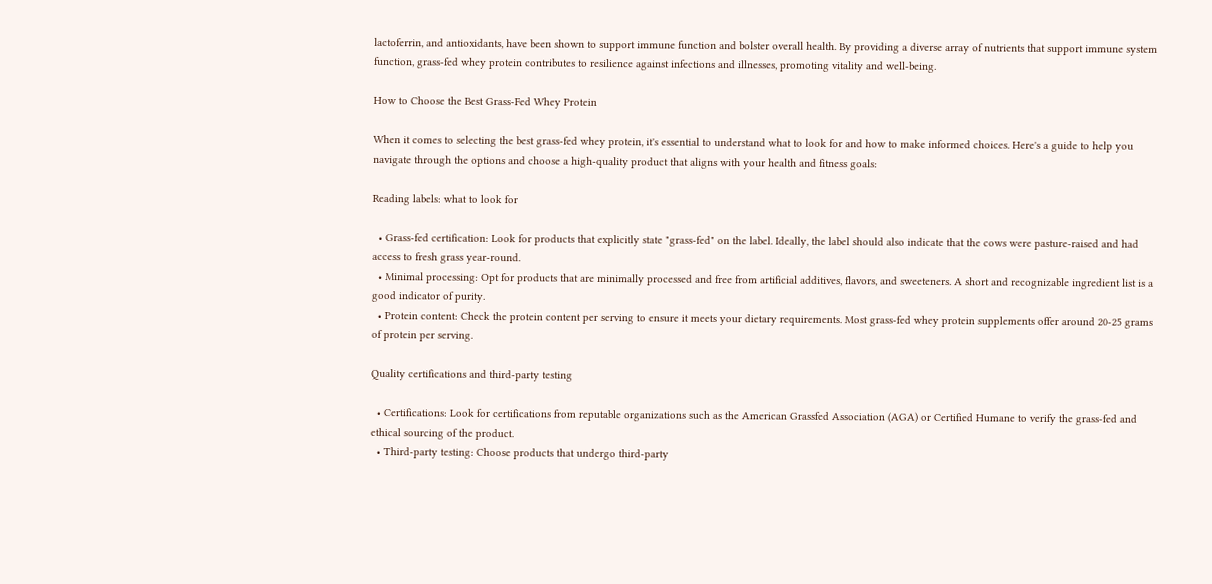lactoferrin, and antioxidants, have been shown to support immune function and bolster overall health. By providing a diverse array of nutrients that support immune system function, grass-fed whey protein contributes to resilience against infections and illnesses, promoting vitality and well-being.

How to Choose the Best Grass-Fed Whey Protein

When it comes to selecting the best grass-fed whey protein, it's essential to understand what to look for and how to make informed choices. Here's a guide to help you navigate through the options and choose a high-quality product that aligns with your health and fitness goals:

Reading labels: what to look for

  • Grass-fed certification: Look for products that explicitly state "grass-fed" on the label. Ideally, the label should also indicate that the cows were pasture-raised and had access to fresh grass year-round.
  • Minimal processing: Opt for products that are minimally processed and free from artificial additives, flavors, and sweeteners. A short and recognizable ingredient list is a good indicator of purity.
  • Protein content: Check the protein content per serving to ensure it meets your dietary requirements. Most grass-fed whey protein supplements offer around 20-25 grams of protein per serving.

Quality certifications and third-party testing

  • Certifications: Look for certifications from reputable organizations such as the American Grassfed Association (AGA) or Certified Humane to verify the grass-fed and ethical sourcing of the product.
  • Third-party testing: Choose products that undergo third-party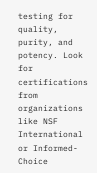testing for quality, purity, and potency. Look for certifications from organizations like NSF International or Informed-Choice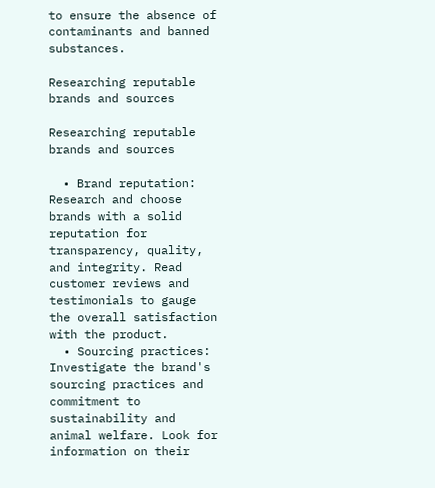to ensure the absence of contaminants and banned substances.

Researching reputable brands and sources

Researching reputable brands and sources

  • Brand reputation: Research and choose brands with a solid reputation for transparency, quality, and integrity. Read customer reviews and testimonials to gauge the overall satisfaction with the product.
  • Sourcing practices: Investigate the brand's sourcing practices and commitment to sustainability and animal welfare. Look for information on their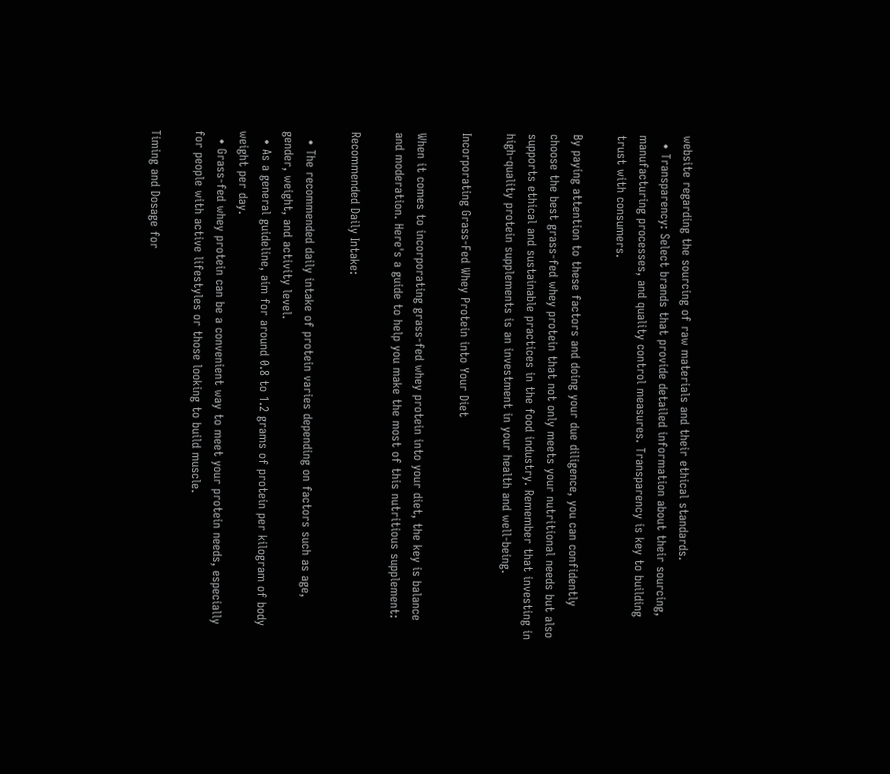website regarding the sourcing of raw materials and their ethical standards.
  • Transparency: Select brands that provide detailed information about their sourcing, manufacturing processes, and quality control measures. Transparency is key to building trust with consumers.

By paying attention to these factors and doing your due diligence, you can confidently choose the best grass-fed whey protein that not only meets your nutritional needs but also supports ethical and sustainable practices in the food industry. Remember that investing in high-quality protein supplements is an investment in your health and well-being.

Incorporating Grass-Fed Whey Protein into Your Diet

When it comes to incorporating grass-fed whey protein into your diet, the key is balance and moderation. Here's a guide to help you make the most of this nutritious supplement:

Recommended Daily Intake:

  • The recommended daily intake of protein varies depending on factors such as age, gender, weight, and activity level.
  • As a general guideline, aim for around 0.8 to 1.2 grams of protein per kilogram of body weight per day.
  • Grass-fed whey protein can be a convenient way to meet your protein needs, especially for people with active lifestyles or those looking to build muscle.

Timing and Dosage for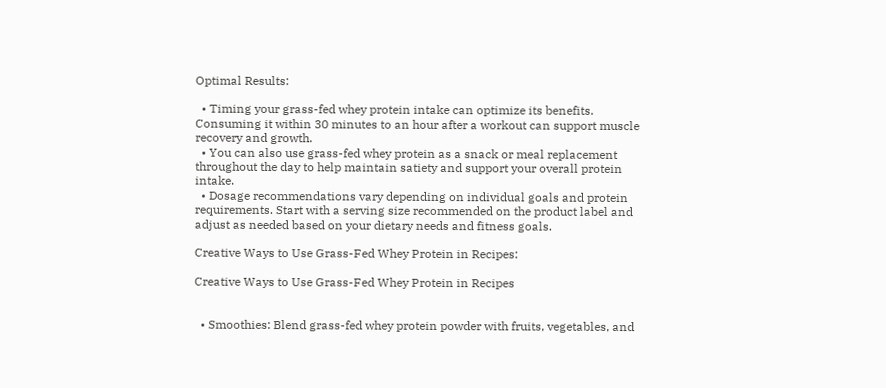Optimal Results:

  • Timing your grass-fed whey protein intake can optimize its benefits. Consuming it within 30 minutes to an hour after a workout can support muscle recovery and growth.
  • You can also use grass-fed whey protein as a snack or meal replacement throughout the day to help maintain satiety and support your overall protein intake.
  • Dosage recommendations vary depending on individual goals and protein requirements. Start with a serving size recommended on the product label and adjust as needed based on your dietary needs and fitness goals.

Creative Ways to Use Grass-Fed Whey Protein in Recipes:

Creative Ways to Use Grass-Fed Whey Protein in Recipes


  • Smoothies: Blend grass-fed whey protein powder with fruits, vegetables, and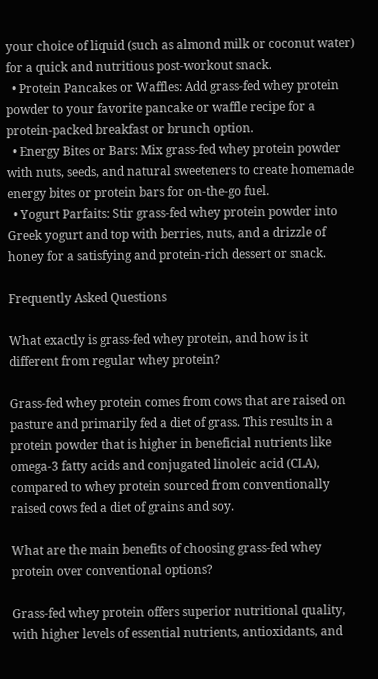your choice of liquid (such as almond milk or coconut water) for a quick and nutritious post-workout snack.
  • Protein Pancakes or Waffles: Add grass-fed whey protein powder to your favorite pancake or waffle recipe for a protein-packed breakfast or brunch option.
  • Energy Bites or Bars: Mix grass-fed whey protein powder with nuts, seeds, and natural sweeteners to create homemade energy bites or protein bars for on-the-go fuel.
  • Yogurt Parfaits: Stir grass-fed whey protein powder into Greek yogurt and top with berries, nuts, and a drizzle of honey for a satisfying and protein-rich dessert or snack.

Frequently Asked Questions

What exactly is grass-fed whey protein, and how is it different from regular whey protein?

Grass-fed whey protein comes from cows that are raised on pasture and primarily fed a diet of grass. This results in a protein powder that is higher in beneficial nutrients like omega-3 fatty acids and conjugated linoleic acid (CLA), compared to whey protein sourced from conventionally raised cows fed a diet of grains and soy.

What are the main benefits of choosing grass-fed whey protein over conventional options?

Grass-fed whey protein offers superior nutritional quality, with higher levels of essential nutrients, antioxidants, and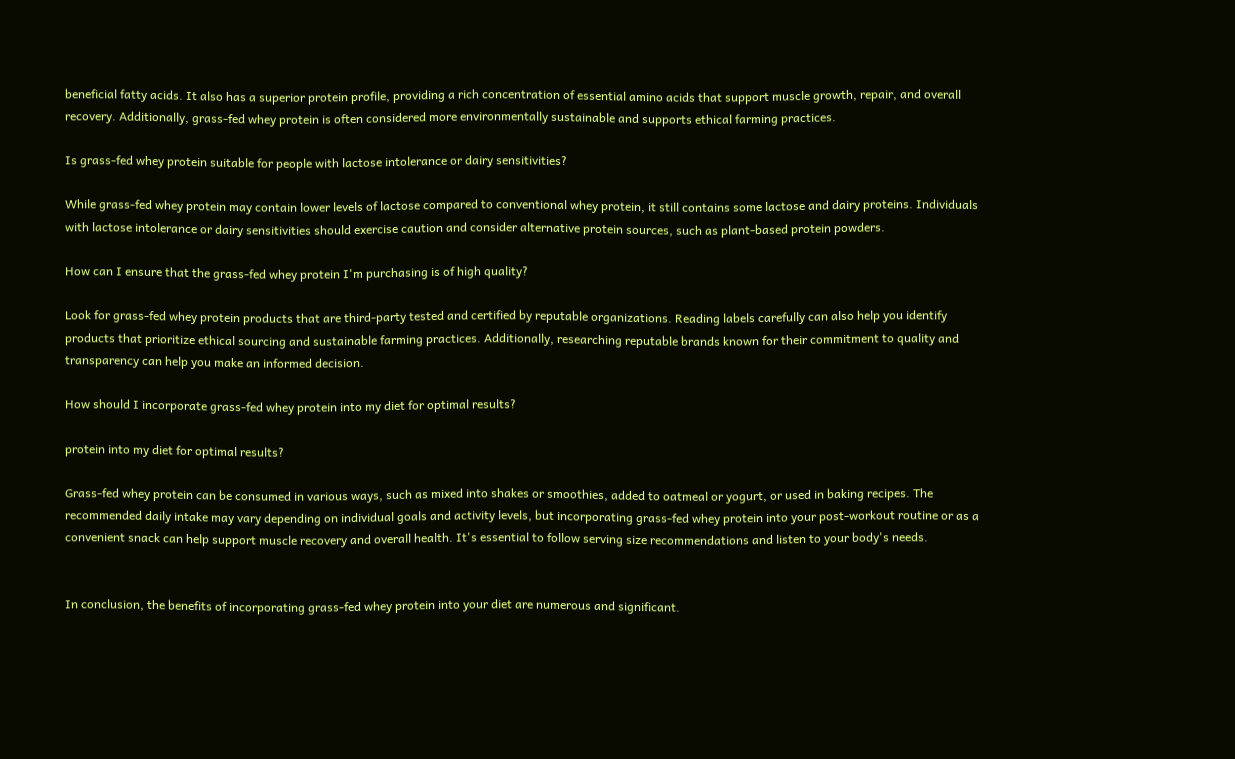beneficial fatty acids. It also has a superior protein profile, providing a rich concentration of essential amino acids that support muscle growth, repair, and overall recovery. Additionally, grass-fed whey protein is often considered more environmentally sustainable and supports ethical farming practices.

Is grass-fed whey protein suitable for people with lactose intolerance or dairy sensitivities?

While grass-fed whey protein may contain lower levels of lactose compared to conventional whey protein, it still contains some lactose and dairy proteins. Individuals with lactose intolerance or dairy sensitivities should exercise caution and consider alternative protein sources, such as plant-based protein powders.

How can I ensure that the grass-fed whey protein I'm purchasing is of high quality?

Look for grass-fed whey protein products that are third-party tested and certified by reputable organizations. Reading labels carefully can also help you identify products that prioritize ethical sourcing and sustainable farming practices. Additionally, researching reputable brands known for their commitment to quality and transparency can help you make an informed decision.

How should I incorporate grass-fed whey protein into my diet for optimal results?

protein into my diet for optimal results?

Grass-fed whey protein can be consumed in various ways, such as mixed into shakes or smoothies, added to oatmeal or yogurt, or used in baking recipes. The recommended daily intake may vary depending on individual goals and activity levels, but incorporating grass-fed whey protein into your post-workout routine or as a convenient snack can help support muscle recovery and overall health. It's essential to follow serving size recommendations and listen to your body's needs.


In conclusion, the benefits of incorporating grass-fed whey protein into your diet are numerous and significant.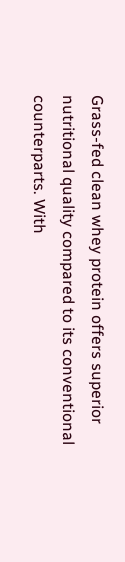Grass-fed clean whey protein offers superior nutritional quality compared to its conventional counterparts. With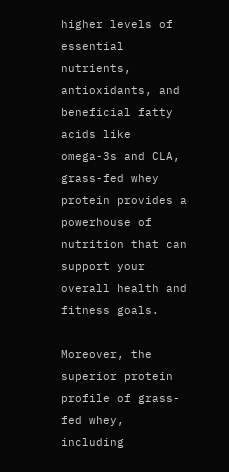higher levels of essential nutrients, antioxidants, and beneficial fatty acids like omega-3s and CLA, grass-fed whey protein provides a powerhouse of nutrition that can support your overall health and fitness goals.

Moreover, the superior protein profile of grass-fed whey, including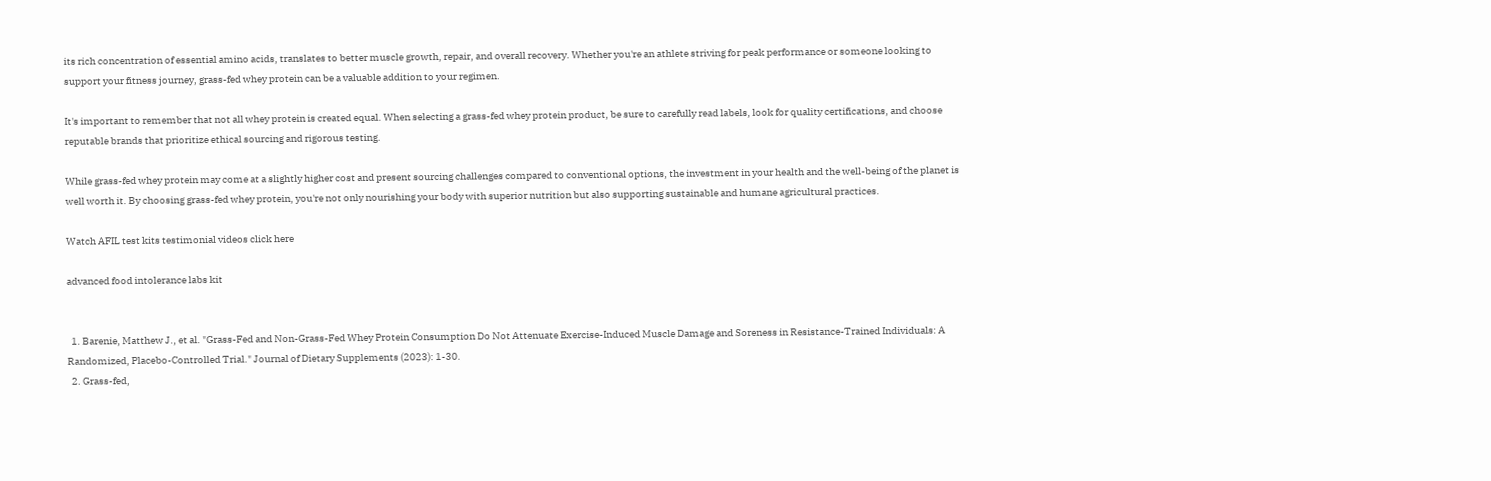its rich concentration of essential amino acids, translates to better muscle growth, repair, and overall recovery. Whether you're an athlete striving for peak performance or someone looking to support your fitness journey, grass-fed whey protein can be a valuable addition to your regimen.

It's important to remember that not all whey protein is created equal. When selecting a grass-fed whey protein product, be sure to carefully read labels, look for quality certifications, and choose reputable brands that prioritize ethical sourcing and rigorous testing.

While grass-fed whey protein may come at a slightly higher cost and present sourcing challenges compared to conventional options, the investment in your health and the well-being of the planet is well worth it. By choosing grass-fed whey protein, you're not only nourishing your body with superior nutrition but also supporting sustainable and humane agricultural practices.

Watch AFIL test kits testimonial videos click here

advanced food intolerance labs kit


  1. Barenie, Matthew J., et al. "Grass-Fed and Non-Grass-Fed Whey Protein Consumption Do Not Attenuate Exercise-Induced Muscle Damage and Soreness in Resistance-Trained Individuals: A Randomized, Placebo-Controlled Trial." Journal of Dietary Supplements (2023): 1-30.
  2. Grass-fed,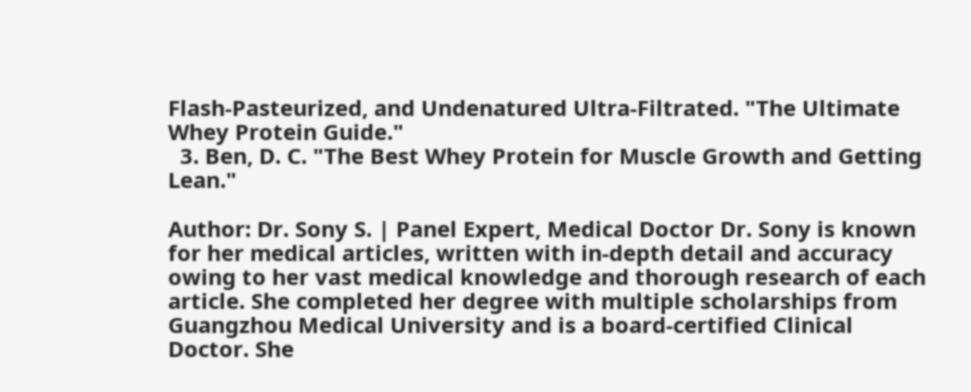Flash-Pasteurized, and Undenatured Ultra-Filtrated. "The Ultimate Whey Protein Guide."
  3. Ben, D. C. "The Best Whey Protein for Muscle Growth and Getting Lean."

Author: Dr. Sony S. | Panel Expert, Medical Doctor Dr. Sony is known for her medical articles, written with in-depth detail and accuracy owing to her vast medical knowledge and thorough research of each article. She completed her degree with multiple scholarships from Guangzhou Medical University and is a board-certified Clinical Doctor. She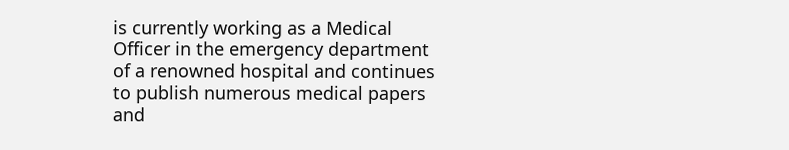is currently working as a Medical Officer in the emergency department of a renowned hospital and continues to publish numerous medical papers and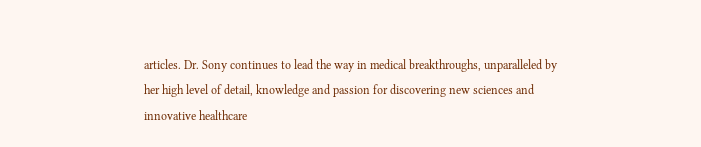articles. Dr. Sony continues to lead the way in medical breakthroughs, unparalleled by her high level of detail, knowledge and passion for discovering new sciences and innovative healthcare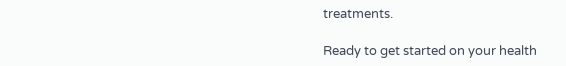treatments.

Ready to get started on your health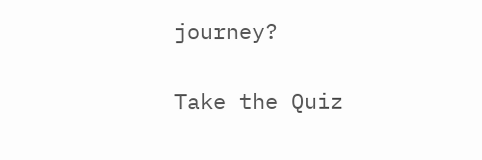journey?

Take the Quiz